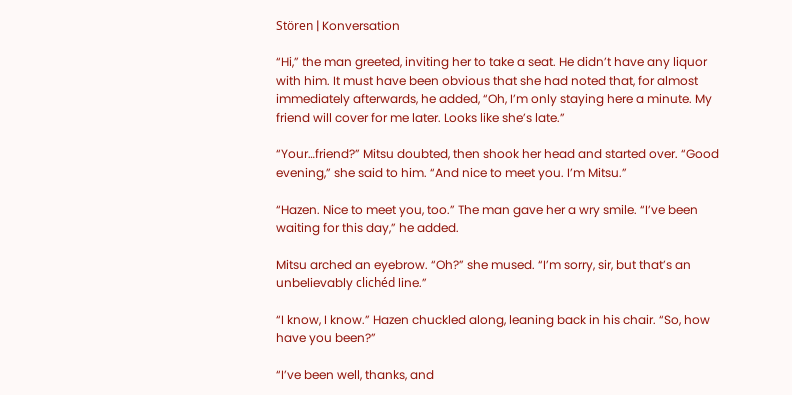Stören | Konversation

“Hi,” the man greeted, inviting her to take a seat. He didn’t have any liquor with him. It must have been obvious that she had noted that, for almost immediately afterwards, he added, “Oh, I’m only staying here a minute. My friend will cover for me later. Looks like she’s late.”

“Your…friend?” Mitsu doubted, then shook her head and started over. “Good evening,” she said to him. “And nice to meet you. I’m Mitsu.”

“Hazen. Nice to meet you, too.” The man gave her a wry smile. “I’ve been waiting for this day,” he added.

Mitsu arched an eyebrow. “Oh?” she mused. “I’m sorry, sir, but that’s an unbelievably clichéd line.”

“I know, I know.” Hazen chuckled along, leaning back in his chair. “So, how have you been?”

“I’ve been well, thanks, and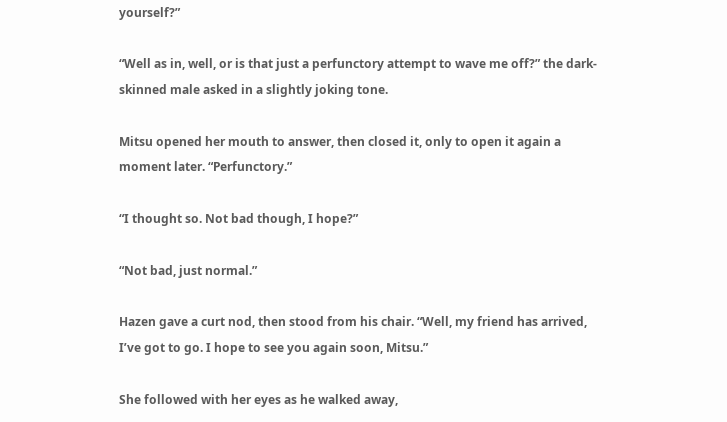yourself?”

“Well as in, well, or is that just a perfunctory attempt to wave me off?” the dark-skinned male asked in a slightly joking tone.

Mitsu opened her mouth to answer, then closed it, only to open it again a moment later. “Perfunctory.”

“I thought so. Not bad though, I hope?”

“Not bad, just normal.”

Hazen gave a curt nod, then stood from his chair. “Well, my friend has arrived, I’ve got to go. I hope to see you again soon, Mitsu.”

She followed with her eyes as he walked away,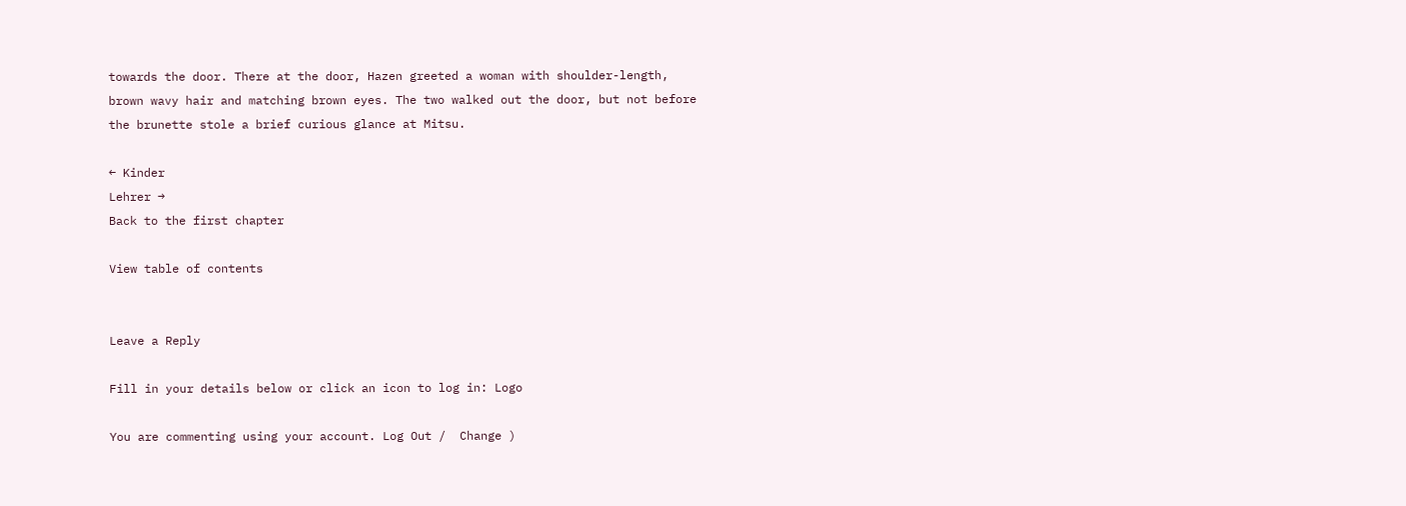towards the door. There at the door, Hazen greeted a woman with shoulder-length, brown wavy hair and matching brown eyes. The two walked out the door, but not before the brunette stole a brief curious glance at Mitsu.

← Kinder
Lehrer →
Back to the first chapter

View table of contents


Leave a Reply

Fill in your details below or click an icon to log in: Logo

You are commenting using your account. Log Out /  Change )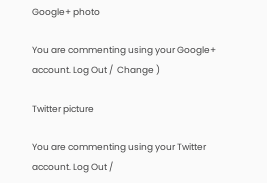Google+ photo

You are commenting using your Google+ account. Log Out /  Change )

Twitter picture

You are commenting using your Twitter account. Log Out /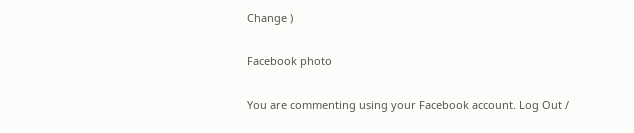Change )

Facebook photo

You are commenting using your Facebook account. Log Out /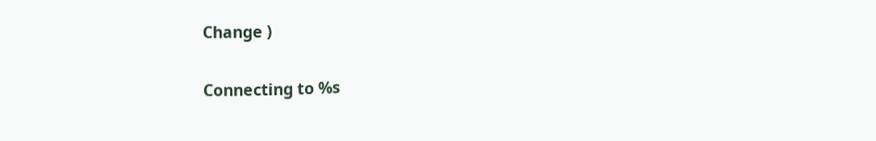Change )

Connecting to %s